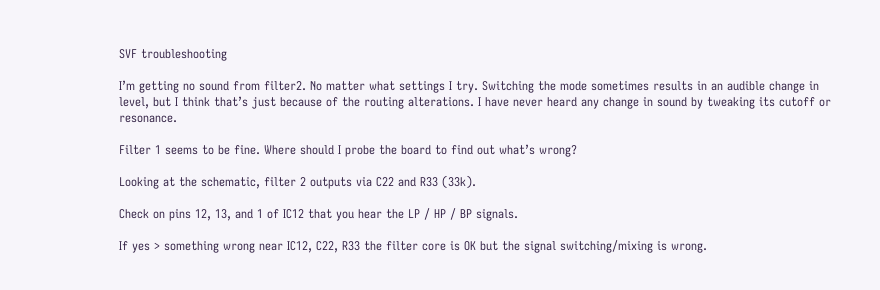SVF troubleshooting

I’m getting no sound from filter2. No matter what settings I try. Switching the mode sometimes results in an audible change in level, but I think that’s just because of the routing alterations. I have never heard any change in sound by tweaking its cutoff or resonance.

Filter 1 seems to be fine. Where should I probe the board to find out what’s wrong?

Looking at the schematic, filter 2 outputs via C22 and R33 (33k).

Check on pins 12, 13, and 1 of IC12 that you hear the LP / HP / BP signals.

If yes > something wrong near IC12, C22, R33 the filter core is OK but the signal switching/mixing is wrong.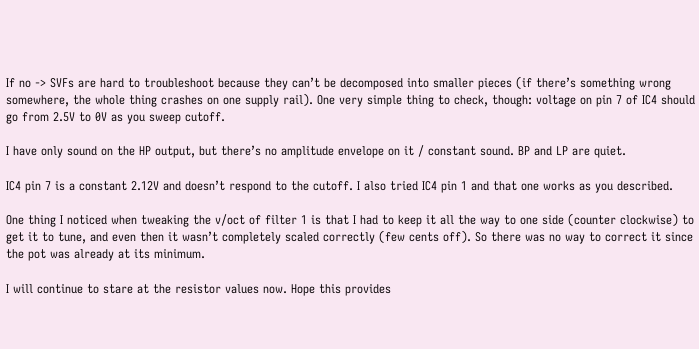If no -> SVFs are hard to troubleshoot because they can’t be decomposed into smaller pieces (if there’s something wrong somewhere, the whole thing crashes on one supply rail). One very simple thing to check, though: voltage on pin 7 of IC4 should go from 2.5V to 0V as you sweep cutoff.

I have only sound on the HP output, but there’s no amplitude envelope on it / constant sound. BP and LP are quiet.

IC4 pin 7 is a constant 2.12V and doesn’t respond to the cutoff. I also tried IC4 pin 1 and that one works as you described.

One thing I noticed when tweaking the v/oct of filter 1 is that I had to keep it all the way to one side (counter clockwise) to get it to tune, and even then it wasn’t completely scaled correctly (few cents off). So there was no way to correct it since the pot was already at its minimum.

I will continue to stare at the resistor values now. Hope this provides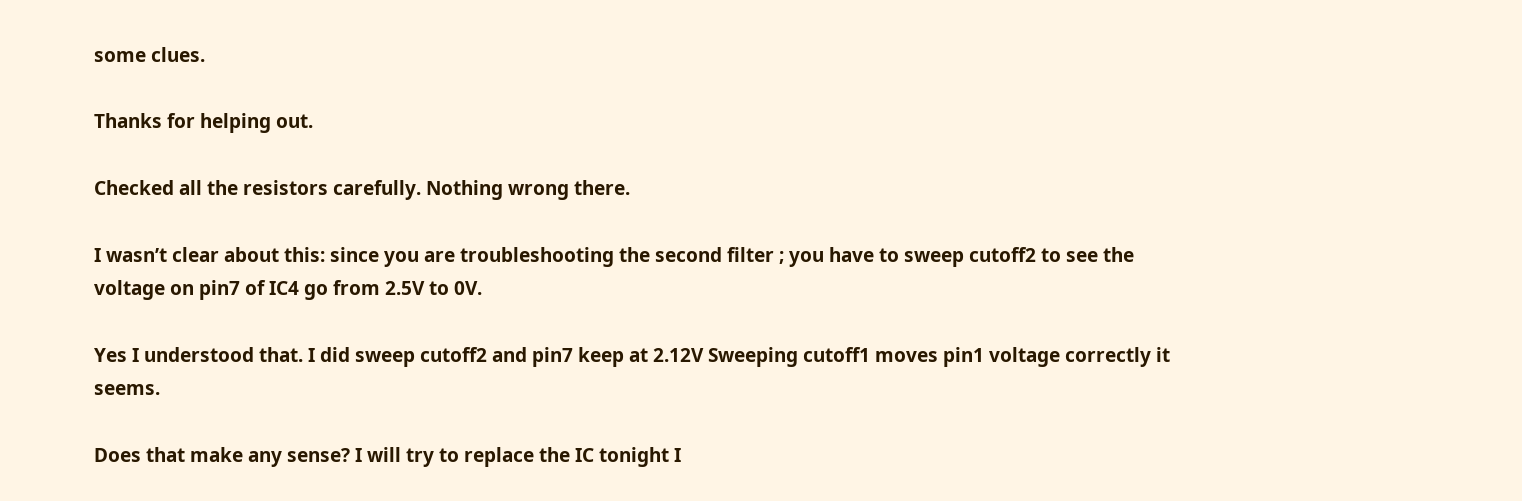some clues.

Thanks for helping out.

Checked all the resistors carefully. Nothing wrong there.

I wasn’t clear about this: since you are troubleshooting the second filter ; you have to sweep cutoff2 to see the voltage on pin7 of IC4 go from 2.5V to 0V.

Yes I understood that. I did sweep cutoff2 and pin7 keep at 2.12V Sweeping cutoff1 moves pin1 voltage correctly it seems.

Does that make any sense? I will try to replace the IC tonight I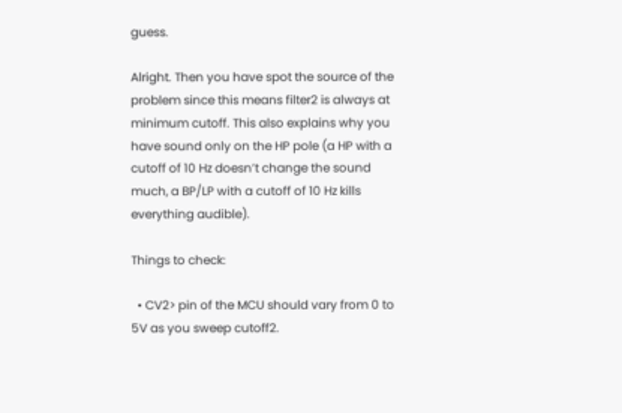guess.

Alright. Then you have spot the source of the problem since this means filter2 is always at minimum cutoff. This also explains why you have sound only on the HP pole (a HP with a cutoff of 10 Hz doesn’t change the sound much, a BP/LP with a cutoff of 10 Hz kills everything audible).

Things to check:

  • CV2> pin of the MCU should vary from 0 to 5V as you sweep cutoff2.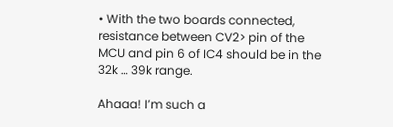• With the two boards connected, resistance between CV2> pin of the MCU and pin 6 of IC4 should be in the 32k … 39k range.

Ahaaa! I’m such a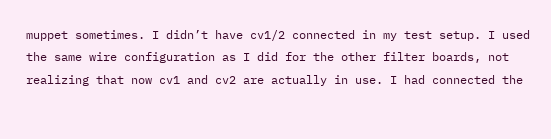muppet sometimes. I didn’t have cv1/2 connected in my test setup. I used the same wire configuration as I did for the other filter boards, not realizing that now cv1 and cv2 are actually in use. I had connected the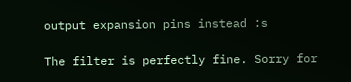output expansion pins instead :s

The filter is perfectly fine. Sorry for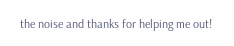the noise and thanks for helping me out!